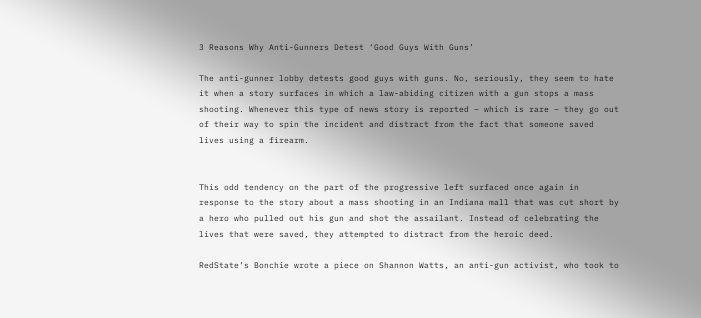3 Reasons Why Anti-Gunners Detest ‘Good Guys With Guns’

The anti-gunner lobby detests good guys with guns. No, seriously, they seem to hate it when a story surfaces in which a law-abiding citizen with a gun stops a mass shooting. Whenever this type of news story is reported – which is rare – they go out of their way to spin the incident and distract from the fact that someone saved lives using a firearm.


This odd tendency on the part of the progressive left surfaced once again in response to the story about a mass shooting in an Indiana mall that was cut short by a hero who pulled out his gun and shot the assailant. Instead of celebrating the lives that were saved, they attempted to distract from the heroic deed.

RedState’s Bonchie wrote a piece on Shannon Watts, an anti-gun activist, who took to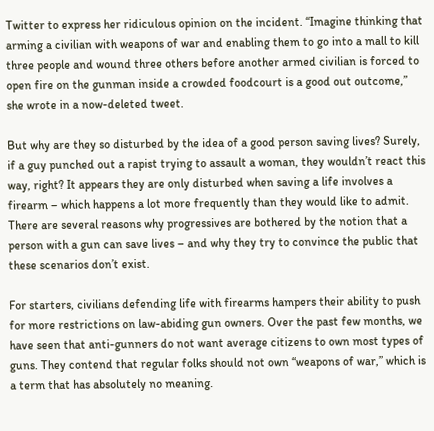Twitter to express her ridiculous opinion on the incident. “Imagine thinking that arming a civilian with weapons of war and enabling them to go into a mall to kill three people and wound three others before another armed civilian is forced to open fire on the gunman inside a crowded foodcourt is a good out outcome,” she wrote in a now-deleted tweet.

But why are they so disturbed by the idea of a good person saving lives? Surely, if a guy punched out a rapist trying to assault a woman, they wouldn’t react this way, right? It appears they are only disturbed when saving a life involves a firearm – which happens a lot more frequently than they would like to admit. There are several reasons why progressives are bothered by the notion that a person with a gun can save lives – and why they try to convince the public that these scenarios don’t exist.

For starters, civilians defending life with firearms hampers their ability to push for more restrictions on law-abiding gun owners. Over the past few months, we have seen that anti-gunners do not want average citizens to own most types of guns. They contend that regular folks should not own “weapons of war,” which is a term that has absolutely no meaning.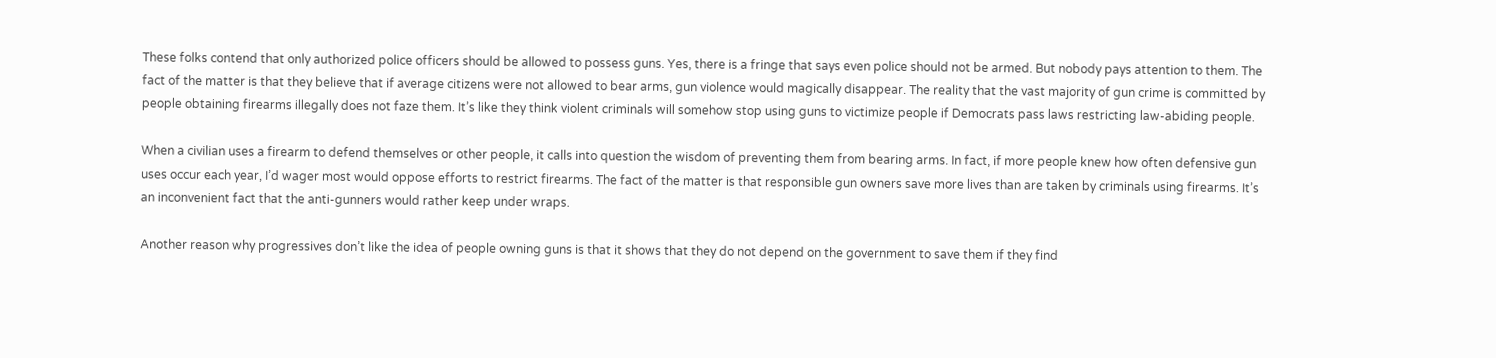These folks contend that only authorized police officers should be allowed to possess guns. Yes, there is a fringe that says even police should not be armed. But nobody pays attention to them. The fact of the matter is that they believe that if average citizens were not allowed to bear arms, gun violence would magically disappear. The reality that the vast majority of gun crime is committed by people obtaining firearms illegally does not faze them. It’s like they think violent criminals will somehow stop using guns to victimize people if Democrats pass laws restricting law-abiding people.

When a civilian uses a firearm to defend themselves or other people, it calls into question the wisdom of preventing them from bearing arms. In fact, if more people knew how often defensive gun uses occur each year, I’d wager most would oppose efforts to restrict firearms. The fact of the matter is that responsible gun owners save more lives than are taken by criminals using firearms. It’s an inconvenient fact that the anti-gunners would rather keep under wraps.

Another reason why progressives don’t like the idea of people owning guns is that it shows that they do not depend on the government to save them if they find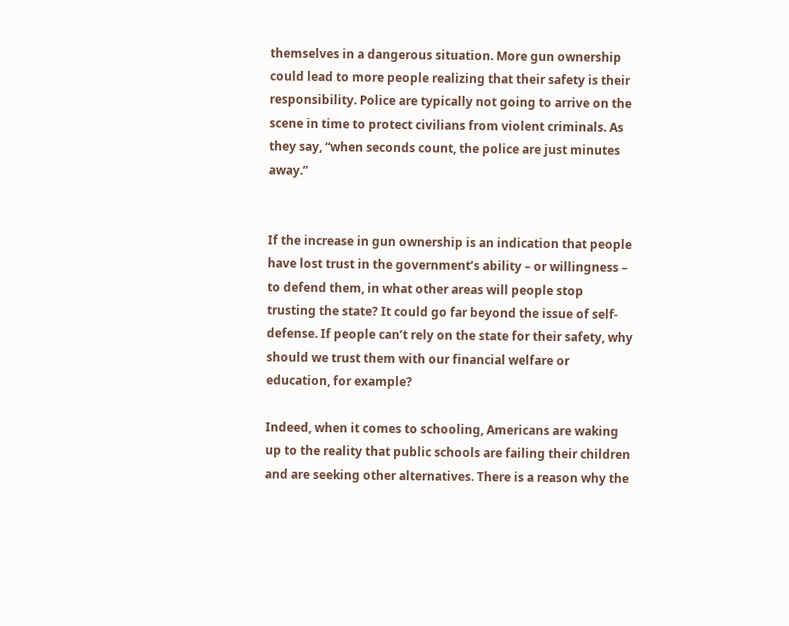themselves in a dangerous situation. More gun ownership could lead to more people realizing that their safety is their responsibility. Police are typically not going to arrive on the scene in time to protect civilians from violent criminals. As they say, “when seconds count, the police are just minutes away.”


If the increase in gun ownership is an indication that people have lost trust in the government’s ability – or willingness – to defend them, in what other areas will people stop trusting the state? It could go far beyond the issue of self-defense. If people can’t rely on the state for their safety, why should we trust them with our financial welfare or education, for example?

Indeed, when it comes to schooling, Americans are waking up to the reality that public schools are failing their children and are seeking other alternatives. There is a reason why the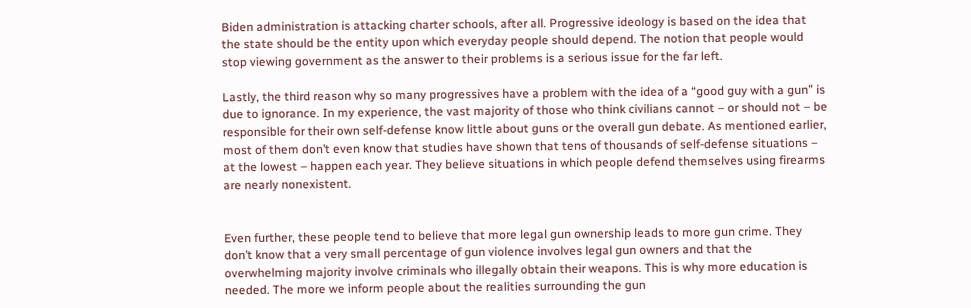Biden administration is attacking charter schools, after all. Progressive ideology is based on the idea that the state should be the entity upon which everyday people should depend. The notion that people would stop viewing government as the answer to their problems is a serious issue for the far left.

Lastly, the third reason why so many progressives have a problem with the idea of a “good guy with a gun” is due to ignorance. In my experience, the vast majority of those who think civilians cannot – or should not – be responsible for their own self-defense know little about guns or the overall gun debate. As mentioned earlier, most of them don’t even know that studies have shown that tens of thousands of self-defense situations – at the lowest – happen each year. They believe situations in which people defend themselves using firearms are nearly nonexistent.


Even further, these people tend to believe that more legal gun ownership leads to more gun crime. They don’t know that a very small percentage of gun violence involves legal gun owners and that the overwhelming majority involve criminals who illegally obtain their weapons. This is why more education is needed. The more we inform people about the realities surrounding the gun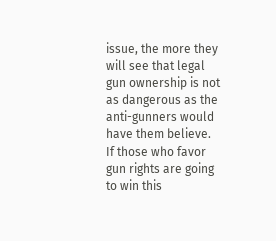issue, the more they will see that legal gun ownership is not as dangerous as the anti-gunners would have them believe. If those who favor gun rights are going to win this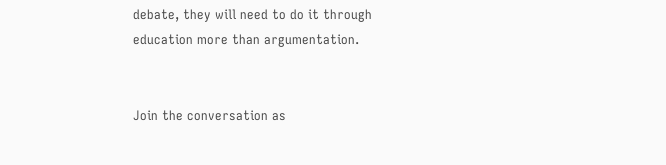debate, they will need to do it through education more than argumentation.


Join the conversation as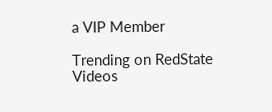a VIP Member

Trending on RedState Videos